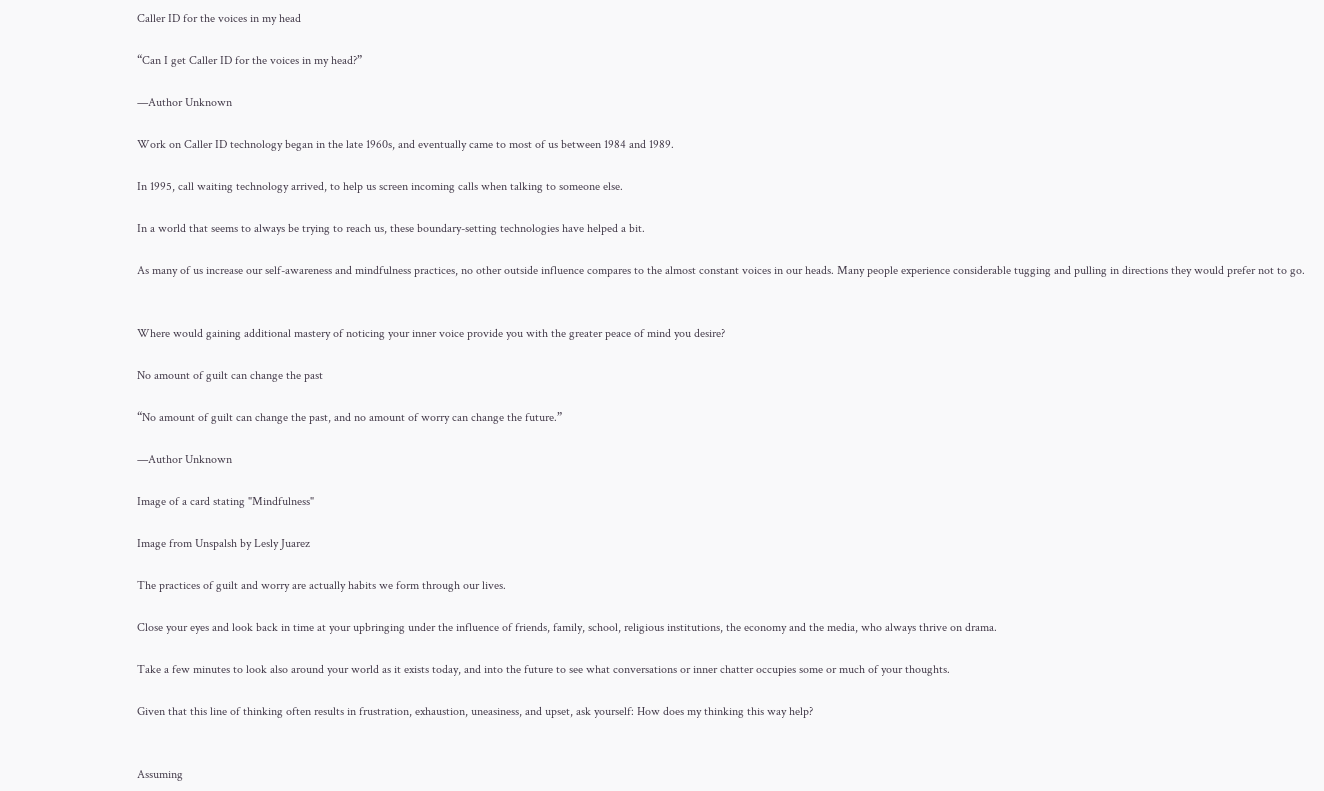Caller ID for the voices in my head

“Can I get Caller ID for the voices in my head?”

—Author Unknown

Work on Caller ID technology began in the late 1960s, and eventually came to most of us between 1984 and 1989.

In 1995, call waiting technology arrived, to help us screen incoming calls when talking to someone else.

In a world that seems to always be trying to reach us, these boundary-setting technologies have helped a bit.

As many of us increase our self-awareness and mindfulness practices, no other outside influence compares to the almost constant voices in our heads. Many people experience considerable tugging and pulling in directions they would prefer not to go.


Where would gaining additional mastery of noticing your inner voice provide you with the greater peace of mind you desire?

No amount of guilt can change the past

“No amount of guilt can change the past, and no amount of worry can change the future.”

—Author Unknown

Image of a card stating "Mindfulness"

Image from Unspalsh by Lesly Juarez

The practices of guilt and worry are actually habits we form through our lives.

Close your eyes and look back in time at your upbringing under the influence of friends, family, school, religious institutions, the economy and the media, who always thrive on drama.

Take a few minutes to look also around your world as it exists today, and into the future to see what conversations or inner chatter occupies some or much of your thoughts.

Given that this line of thinking often results in frustration, exhaustion, uneasiness, and upset, ask yourself: How does my thinking this way help?


Assuming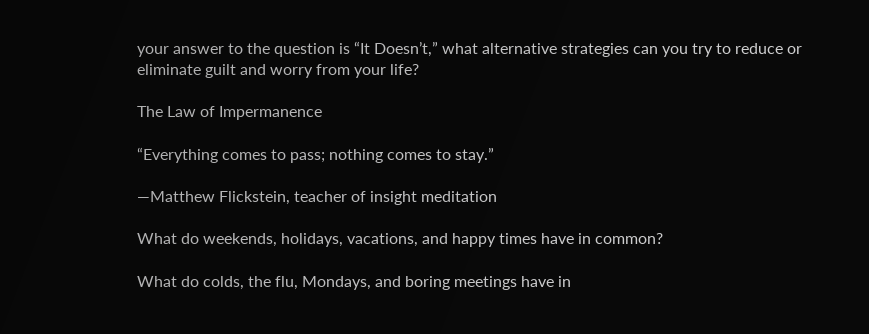your answer to the question is “It Doesn’t,” what alternative strategies can you try to reduce or eliminate guilt and worry from your life?

The Law of Impermanence

“Everything comes to pass; nothing comes to stay.”

—Matthew Flickstein, teacher of insight meditation

What do weekends, holidays, vacations, and happy times have in common?

What do colds, the flu, Mondays, and boring meetings have in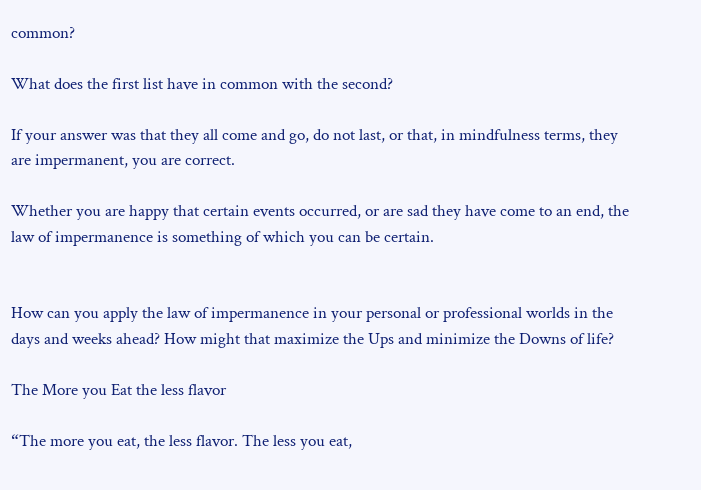common?

What does the first list have in common with the second?

If your answer was that they all come and go, do not last, or that, in mindfulness terms, they are impermanent, you are correct.

Whether you are happy that certain events occurred, or are sad they have come to an end, the law of impermanence is something of which you can be certain.


How can you apply the law of impermanence in your personal or professional worlds in the days and weeks ahead? How might that maximize the Ups and minimize the Downs of life?

The More you Eat the less flavor

“The more you eat, the less flavor. The less you eat,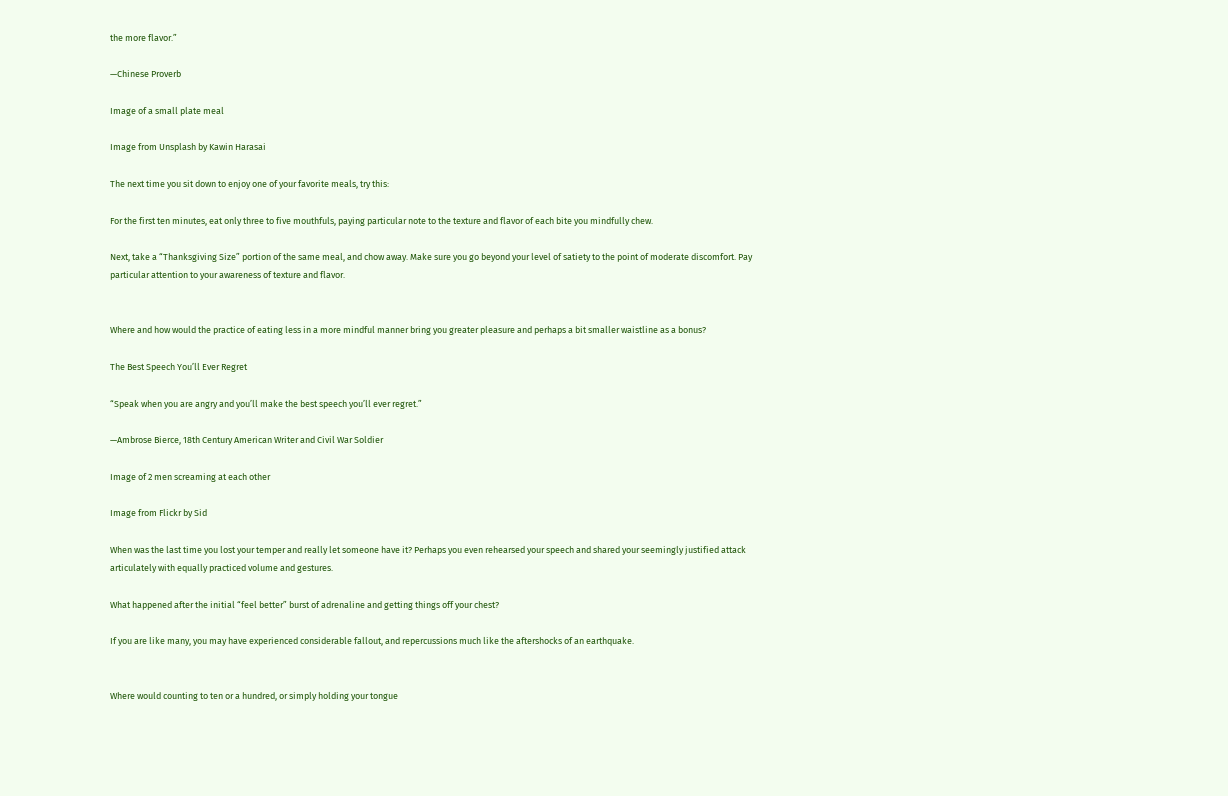the more flavor.”

—Chinese Proverb

Image of a small plate meal

Image from Unsplash by Kawin Harasai

The next time you sit down to enjoy one of your favorite meals, try this:

For the first ten minutes, eat only three to five mouthfuls, paying particular note to the texture and flavor of each bite you mindfully chew.

Next, take a “Thanksgiving Size” portion of the same meal, and chow away. Make sure you go beyond your level of satiety to the point of moderate discomfort. Pay particular attention to your awareness of texture and flavor.


Where and how would the practice of eating less in a more mindful manner bring you greater pleasure and perhaps a bit smaller waistline as a bonus?

The Best Speech You’ll Ever Regret

“Speak when you are angry and you’ll make the best speech you’ll ever regret.”

—Ambrose Bierce, 18th Century American Writer and Civil War Soldier

Image of 2 men screaming at each other

Image from Flickr by Sid

When was the last time you lost your temper and really let someone have it? Perhaps you even rehearsed your speech and shared your seemingly justified attack articulately with equally practiced volume and gestures.

What happened after the initial “feel better” burst of adrenaline and getting things off your chest?

If you are like many, you may have experienced considerable fallout, and repercussions much like the aftershocks of an earthquake.


Where would counting to ten or a hundred, or simply holding your tongue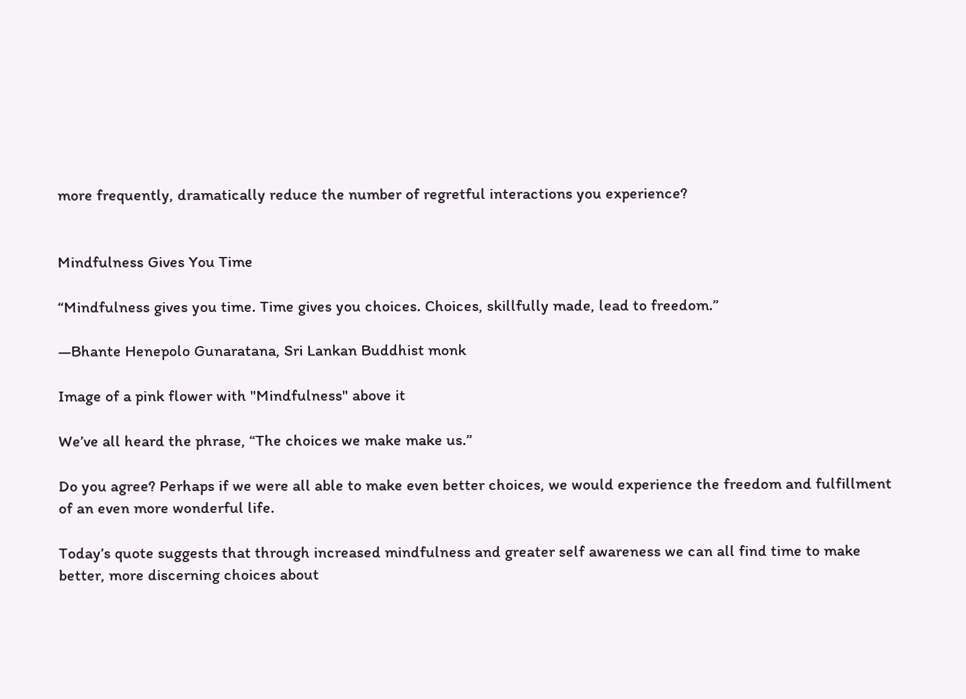more frequently, dramatically reduce the number of regretful interactions you experience?


Mindfulness Gives You Time

“Mindfulness gives you time. Time gives you choices. Choices, skillfully made, lead to freedom.”

—Bhante Henepolo Gunaratana, Sri Lankan Buddhist monk

Image of a pink flower with "Mindfulness" above it

We’ve all heard the phrase, “The choices we make make us.”

Do you agree? Perhaps if we were all able to make even better choices, we would experience the freedom and fulfillment of an even more wonderful life.

Today’s quote suggests that through increased mindfulness and greater self awareness we can all find time to make better, more discerning choices about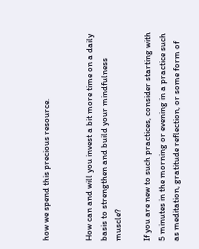how we spend this precious resource.


How can and will you invest a bit more time on a daily basis to strengthen and build your mindfulness muscle?

If you are new to such practices, consider starting with 5 minutes in the morning or evening in a practice such as meditation, gratitude reflection, or some form of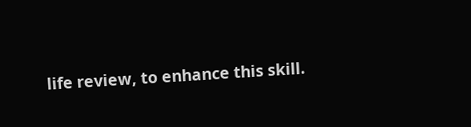life review, to enhance this skill.